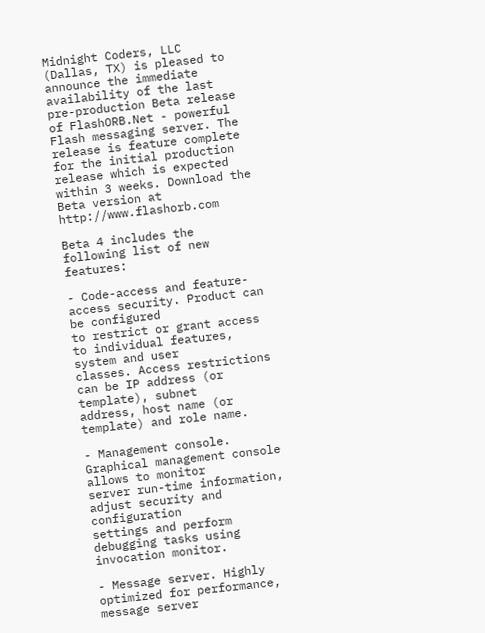Midnight Coders, LLC (Dallas, TX) is pleased to announce the immediate availability of the last pre-production Beta release of FlashORB.Net - powerful Flash messaging server. The release is feature complete for the initial production release which is expected within 3 weeks. Download the Beta version at http://www.flashorb.com

Beta 4 includes the following list of new features:

- Code-access and feature-access security. Product can be configured
to restrict or grant access to individual features, system and user
classes. Access restrictions can be IP address (or template), subnet
address, host name (or template) and role name.

- Management console. Graphical management console allows to monitor
server run-time information, adjust security and configuration
settings and perform debugging tasks using invocation monitor.

- Message server. Highly optimized for performance, message server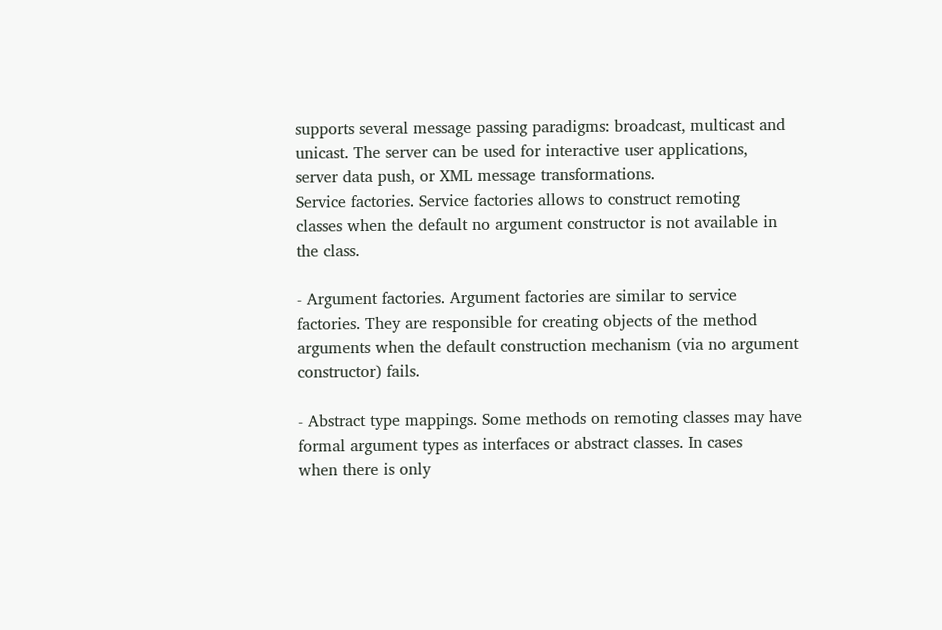supports several message passing paradigms: broadcast, multicast and
unicast. The server can be used for interactive user applications,
server data push, or XML message transformations.
Service factories. Service factories allows to construct remoting
classes when the default no argument constructor is not available in
the class.

- Argument factories. Argument factories are similar to service
factories. They are responsible for creating objects of the method
arguments when the default construction mechanism (via no argument
constructor) fails.

- Abstract type mappings. Some methods on remoting classes may have
formal argument types as interfaces or abstract classes. In cases
when there is only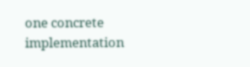one concrete implementation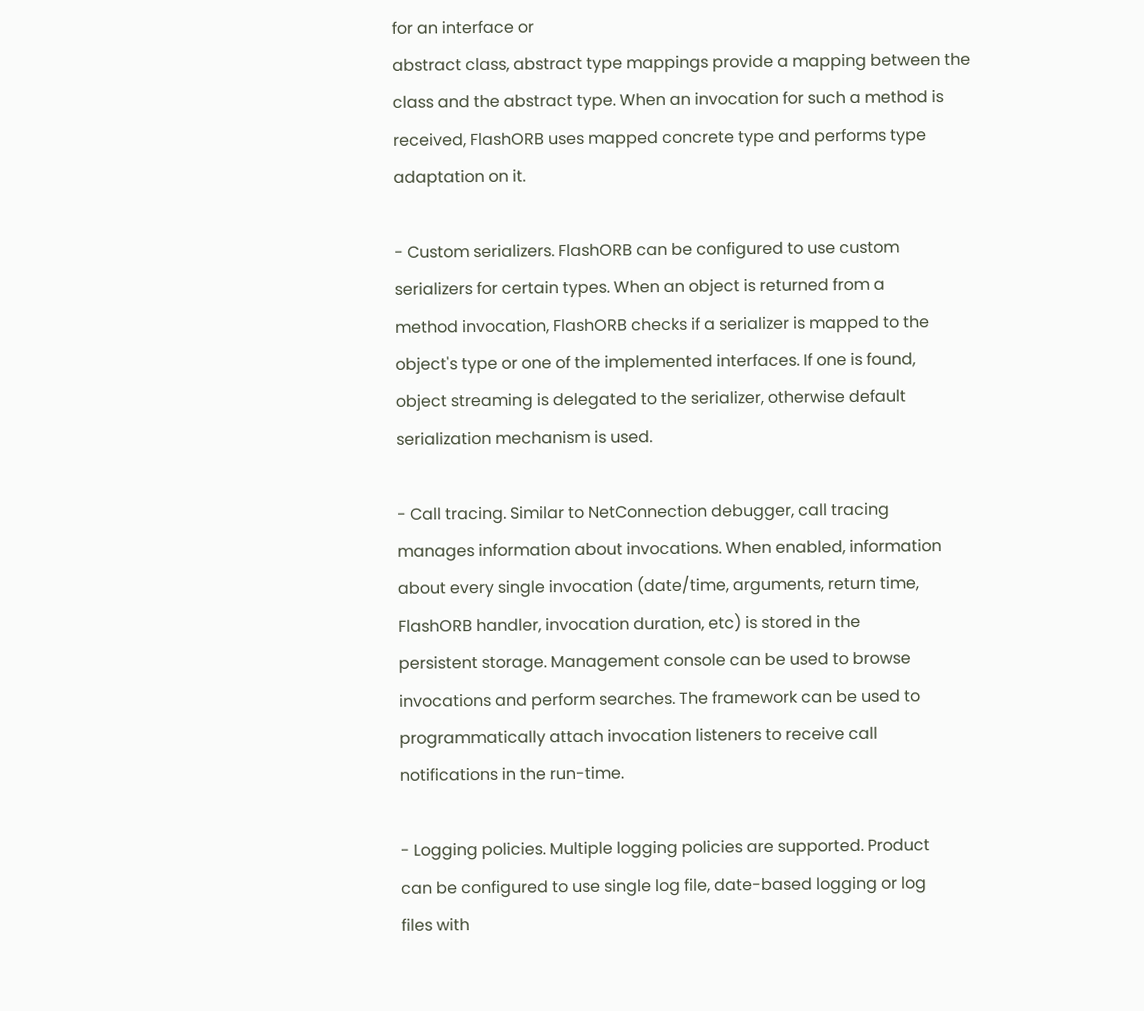for an interface or
abstract class, abstract type mappings provide a mapping between the
class and the abstract type. When an invocation for such a method is
received, FlashORB uses mapped concrete type and performs type
adaptation on it.

- Custom serializers. FlashORB can be configured to use custom
serializers for certain types. When an object is returned from a
method invocation, FlashORB checks if a serializer is mapped to the
object's type or one of the implemented interfaces. If one is found,
object streaming is delegated to the serializer, otherwise default
serialization mechanism is used.

- Call tracing. Similar to NetConnection debugger, call tracing
manages information about invocations. When enabled, information
about every single invocation (date/time, arguments, return time,
FlashORB handler, invocation duration, etc) is stored in the
persistent storage. Management console can be used to browse
invocations and perform searches. The framework can be used to
programmatically attach invocation listeners to receive call
notifications in the run-time.

- Logging policies. Multiple logging policies are supported. Product
can be configured to use single log file, date-based logging or log
files with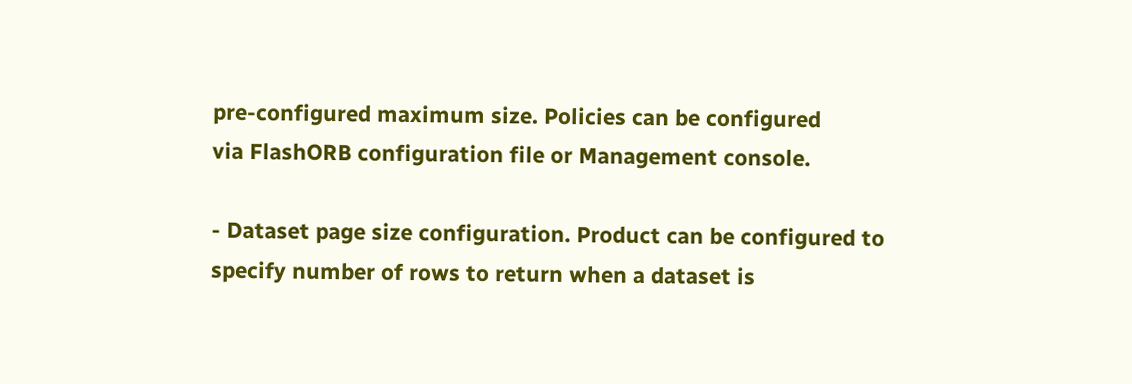pre-configured maximum size. Policies can be configured
via FlashORB configuration file or Management console.

- Dataset page size configuration. Product can be configured to
specify number of rows to return when a dataset is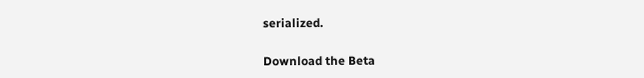serialized.

Download the Beta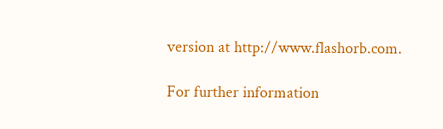version at http://www.flashorb.com.

For further information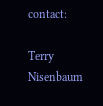contact:

Terry Nisenbaum